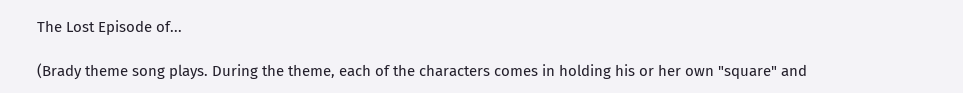The Lost Episode of...

(Brady theme song plays. During the theme, each of the characters comes in holding his or her own "square" and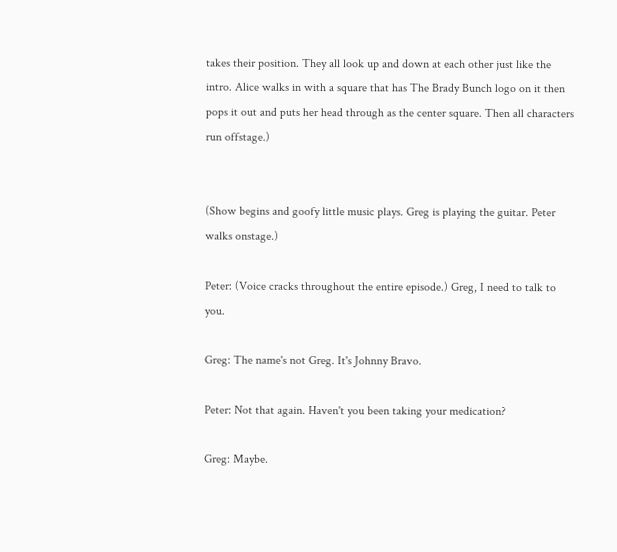takes their position. They all look up and down at each other just like the intro. Alice walks in with a square that has The Brady Bunch logo on it then pops it out and puts her head through as the center square. Then all characters run offstage.)


(Show begins and goofy little music plays. Greg is playing the guitar. Peter walks onstage.)

Peter: (Voice cracks throughout the entire episode.) Greg, I need to talk to you.

Greg: The name's not Greg. It's Johnny Bravo.

Peter: Not that again. Haven't you been taking your medication?

Greg: Maybe.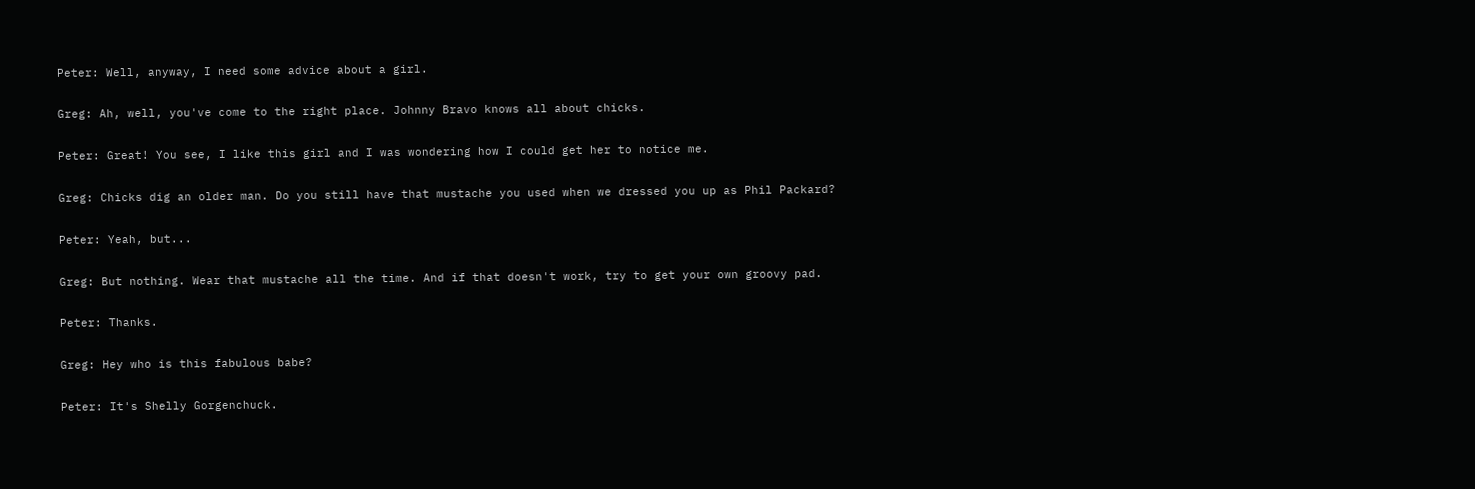Peter: Well, anyway, I need some advice about a girl.

Greg: Ah, well, you've come to the right place. Johnny Bravo knows all about chicks.

Peter: Great! You see, I like this girl and I was wondering how I could get her to notice me.

Greg: Chicks dig an older man. Do you still have that mustache you used when we dressed you up as Phil Packard?

Peter: Yeah, but...

Greg: But nothing. Wear that mustache all the time. And if that doesn't work, try to get your own groovy pad.

Peter: Thanks.

Greg: Hey who is this fabulous babe?

Peter: It's Shelly Gorgenchuck.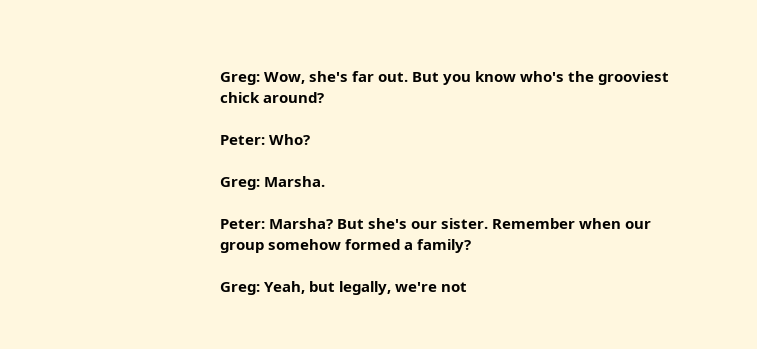Greg: Wow, she's far out. But you know who's the grooviest chick around?

Peter: Who?

Greg: Marsha.

Peter: Marsha? But she's our sister. Remember when our group somehow formed a family?

Greg: Yeah, but legally, we're not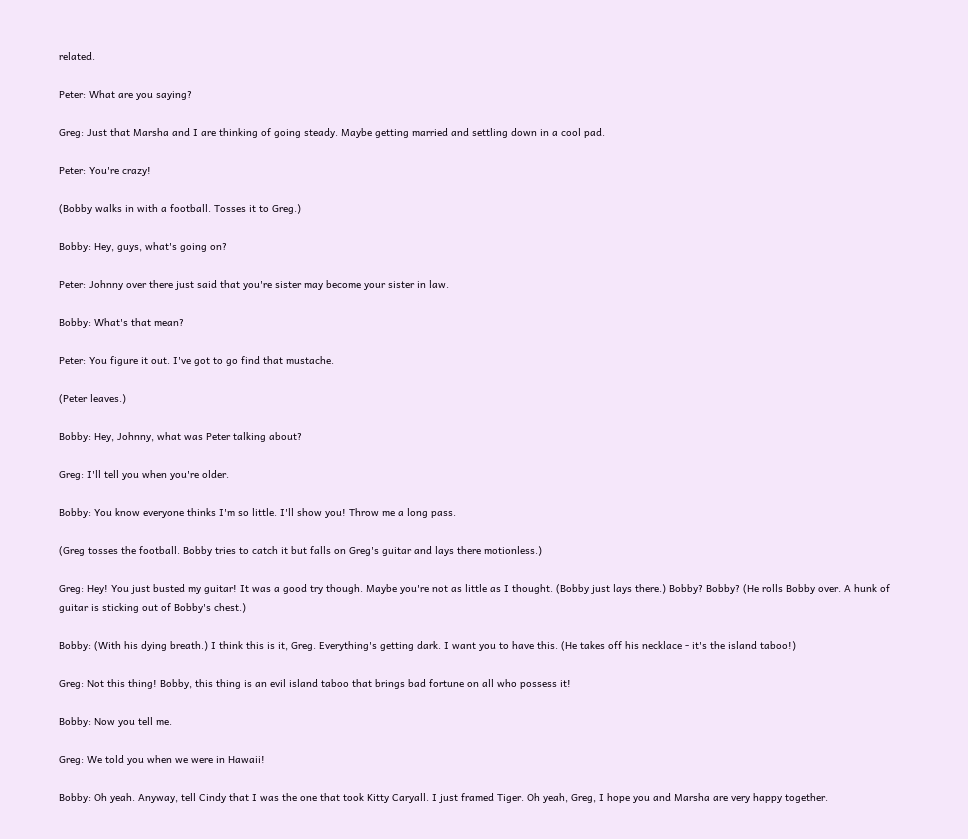related.

Peter: What are you saying?

Greg: Just that Marsha and I are thinking of going steady. Maybe getting married and settling down in a cool pad.

Peter: You're crazy!

(Bobby walks in with a football. Tosses it to Greg.)

Bobby: Hey, guys, what's going on?

Peter: Johnny over there just said that you're sister may become your sister in law.

Bobby: What's that mean?

Peter: You figure it out. I've got to go find that mustache.

(Peter leaves.)

Bobby: Hey, Johnny, what was Peter talking about?

Greg: I'll tell you when you're older.

Bobby: You know everyone thinks I'm so little. I'll show you! Throw me a long pass.

(Greg tosses the football. Bobby tries to catch it but falls on Greg's guitar and lays there motionless.)

Greg: Hey! You just busted my guitar! It was a good try though. Maybe you're not as little as I thought. (Bobby just lays there.) Bobby? Bobby? (He rolls Bobby over. A hunk of guitar is sticking out of Bobby's chest.)

Bobby: (With his dying breath.) I think this is it, Greg. Everything's getting dark. I want you to have this. (He takes off his necklace - it's the island taboo!)

Greg: Not this thing! Bobby, this thing is an evil island taboo that brings bad fortune on all who possess it!

Bobby: Now you tell me.

Greg: We told you when we were in Hawaii!

Bobby: Oh yeah. Anyway, tell Cindy that I was the one that took Kitty Caryall. I just framed Tiger. Oh yeah, Greg, I hope you and Marsha are very happy together.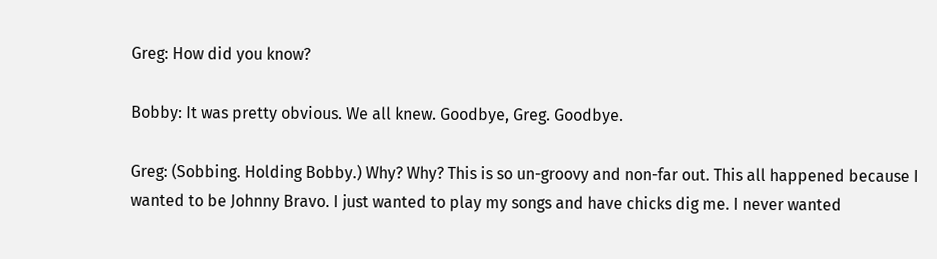Greg: How did you know?

Bobby: It was pretty obvious. We all knew. Goodbye, Greg. Goodbye.

Greg: (Sobbing. Holding Bobby.) Why? Why? This is so un-groovy and non-far out. This all happened because I wanted to be Johnny Bravo. I just wanted to play my songs and have chicks dig me. I never wanted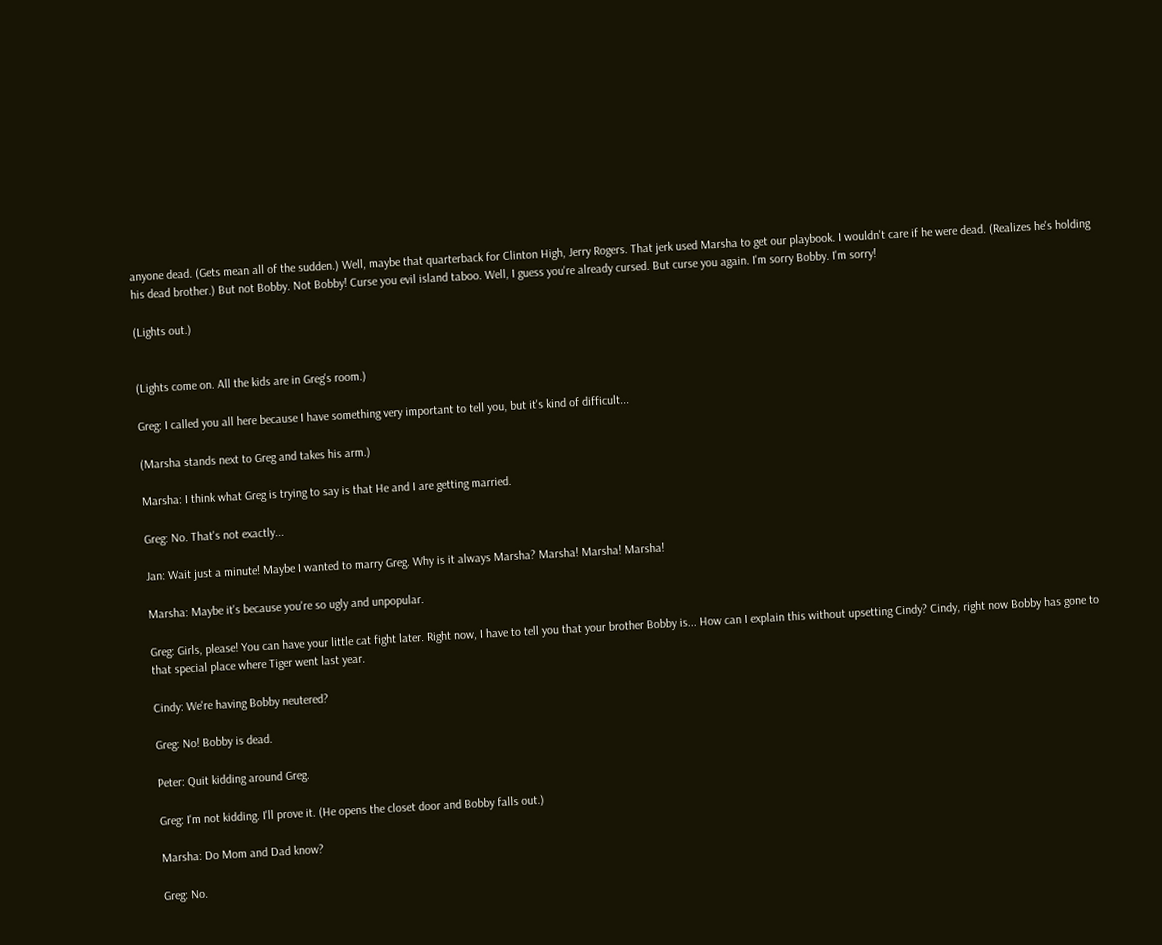anyone dead. (Gets mean all of the sudden.) Well, maybe that quarterback for Clinton High, Jerry Rogers. That jerk used Marsha to get our playbook. I wouldn't care if he were dead. (Realizes he's holding his dead brother.) But not Bobby. Not Bobby! Curse you evil island taboo. Well, I guess you're already cursed. But curse you again. I'm sorry Bobby. I'm sorry!

(Lights out.)


(Lights come on. All the kids are in Greg's room.)

Greg: I called you all here because I have something very important to tell you, but it's kind of difficult...

(Marsha stands next to Greg and takes his arm.)

Marsha: I think what Greg is trying to say is that He and I are getting married.

Greg: No. That's not exactly...

Jan: Wait just a minute! Maybe I wanted to marry Greg. Why is it always Marsha? Marsha! Marsha! Marsha!

Marsha: Maybe it's because you're so ugly and unpopular.

Greg: Girls, please! You can have your little cat fight later. Right now, I have to tell you that your brother Bobby is... How can I explain this without upsetting Cindy? Cindy, right now Bobby has gone to that special place where Tiger went last year.

Cindy: We're having Bobby neutered?

Greg: No! Bobby is dead.

Peter: Quit kidding around Greg.

Greg: I'm not kidding. I'll prove it. (He opens the closet door and Bobby falls out.)

Marsha: Do Mom and Dad know?

Greg: No.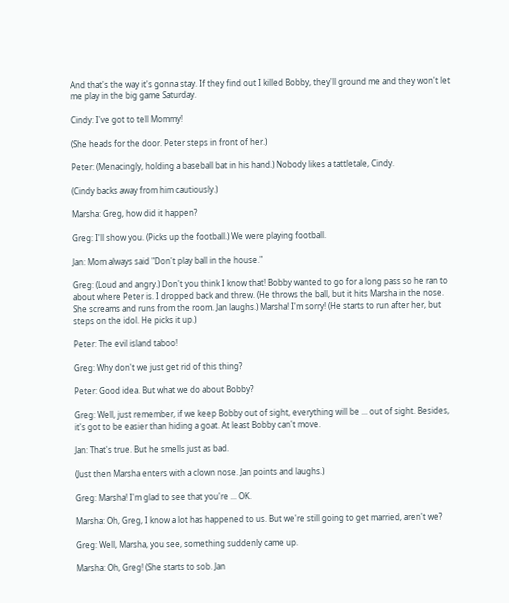And that's the way it's gonna stay. If they find out I killed Bobby, they'll ground me and they won't let me play in the big game Saturday.

Cindy: I've got to tell Mommy!

(She heads for the door. Peter steps in front of her.)

Peter: (Menacingly, holding a baseball bat in his hand.) Nobody likes a tattletale, Cindy.

(Cindy backs away from him cautiously.)

Marsha: Greg, how did it happen?

Greg: I'll show you. (Picks up the football.) We were playing football.

Jan: Mom always said "Don't play ball in the house."

Greg: (Loud and angry.) Don't you think I know that! Bobby wanted to go for a long pass so he ran to about where Peter is. I dropped back and threw. (He throws the ball, but it hits Marsha in the nose. She screams and runs from the room. Jan laughs.) Marsha! I'm sorry! (He starts to run after her, but steps on the idol. He picks it up.)

Peter: The evil island taboo!

Greg: Why don't we just get rid of this thing?

Peter: Good idea. But what we do about Bobby?

Greg: Well, just remember, if we keep Bobby out of sight, everything will be ... out of sight. Besides, it's got to be easier than hiding a goat. At least Bobby can't move.

Jan: That's true. But he smells just as bad.

(Just then Marsha enters with a clown nose. Jan points and laughs.)

Greg: Marsha! I'm glad to see that you're ... OK.

Marsha: Oh, Greg, I know a lot has happened to us. But we're still going to get married, aren't we?

Greg: Well, Marsha, you see, something suddenly came up.

Marsha: Oh, Greg! (She starts to sob. Jan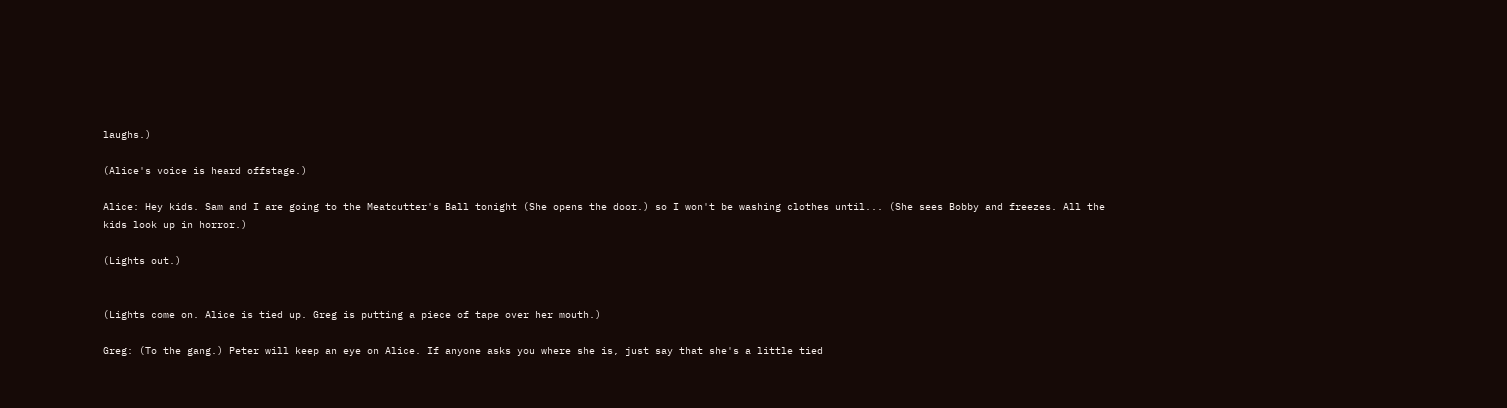laughs.)

(Alice's voice is heard offstage.)

Alice: Hey kids. Sam and I are going to the Meatcutter's Ball tonight (She opens the door.) so I won't be washing clothes until... (She sees Bobby and freezes. All the kids look up in horror.)

(Lights out.)


(Lights come on. Alice is tied up. Greg is putting a piece of tape over her mouth.)

Greg: (To the gang.) Peter will keep an eye on Alice. If anyone asks you where she is, just say that she's a little tied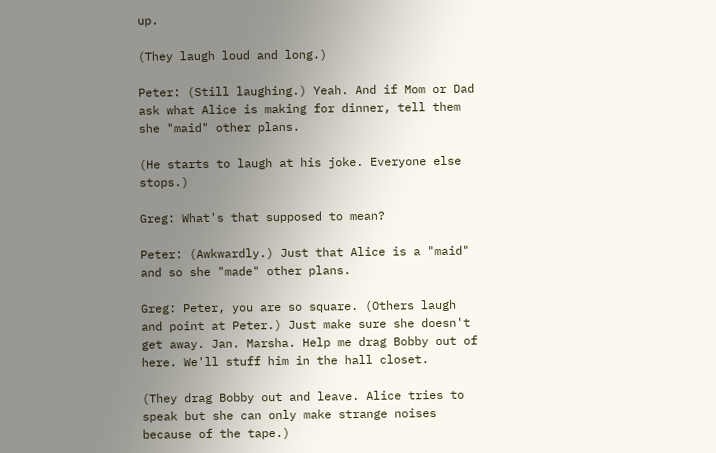up.

(They laugh loud and long.)

Peter: (Still laughing.) Yeah. And if Mom or Dad ask what Alice is making for dinner, tell them she "maid" other plans.

(He starts to laugh at his joke. Everyone else stops.)

Greg: What's that supposed to mean?

Peter: (Awkwardly.) Just that Alice is a "maid" and so she "made" other plans.

Greg: Peter, you are so square. (Others laugh and point at Peter.) Just make sure she doesn't get away. Jan. Marsha. Help me drag Bobby out of here. We'll stuff him in the hall closet.

(They drag Bobby out and leave. Alice tries to speak but she can only make strange noises because of the tape.)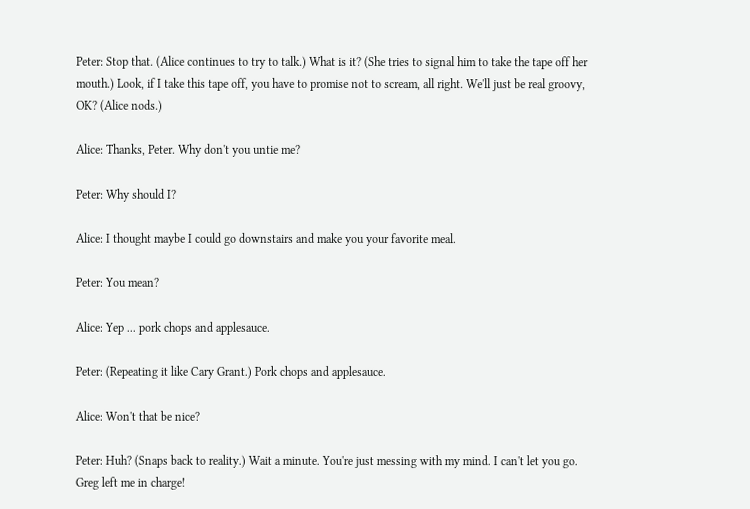Peter: Stop that. (Alice continues to try to talk.) What is it? (She tries to signal him to take the tape off her mouth.) Look, if I take this tape off, you have to promise not to scream, all right. We'll just be real groovy, OK? (Alice nods.)

Alice: Thanks, Peter. Why don't you untie me?

Peter: Why should I?

Alice: I thought maybe I could go downstairs and make you your favorite meal.

Peter: You mean?

Alice: Yep ... pork chops and applesauce.

Peter: (Repeating it like Cary Grant.) Pork chops and applesauce.

Alice: Won't that be nice?

Peter: Huh? (Snaps back to reality.) Wait a minute. You're just messing with my mind. I can't let you go. Greg left me in charge!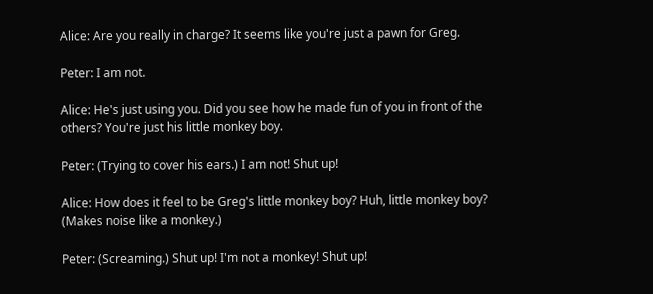Alice: Are you really in charge? It seems like you're just a pawn for Greg.

Peter: I am not.

Alice: He's just using you. Did you see how he made fun of you in front of the others? You're just his little monkey boy.

Peter: (Trying to cover his ears.) I am not! Shut up!

Alice: How does it feel to be Greg's little monkey boy? Huh, little monkey boy? (Makes noise like a monkey.)

Peter: (Screaming.) Shut up! I'm not a monkey! Shut up!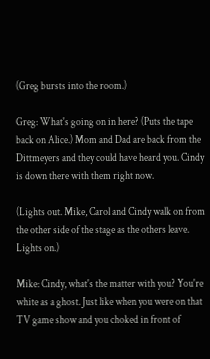(Greg bursts into the room.)

Greg: What's going on in here? (Puts the tape back on Alice.) Mom and Dad are back from the Dittmeyers and they could have heard you. Cindy is down there with them right now.

(Lights out. Mike, Carol and Cindy walk on from the other side of the stage as the others leave. Lights on.)

Mike: Cindy, what's the matter with you? You're white as a ghost. Just like when you were on that TV game show and you choked in front of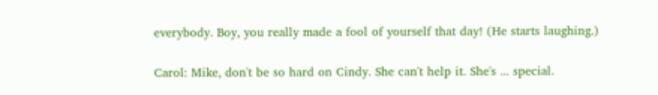everybody. Boy, you really made a fool of yourself that day! (He starts laughing.)

Carol: Mike, don't be so hard on Cindy. She can't help it. She's ... special.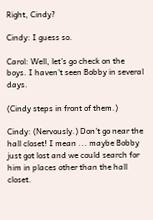Right, Cindy?

Cindy: I guess so.

Carol: Well, let's go check on the boys. I haven't seen Bobby in several days.

(Cindy steps in front of them.)

Cindy: (Nervously.) Don't go near the hall closet! I mean ... maybe Bobby just got lost and we could search for him in places other than the hall closet.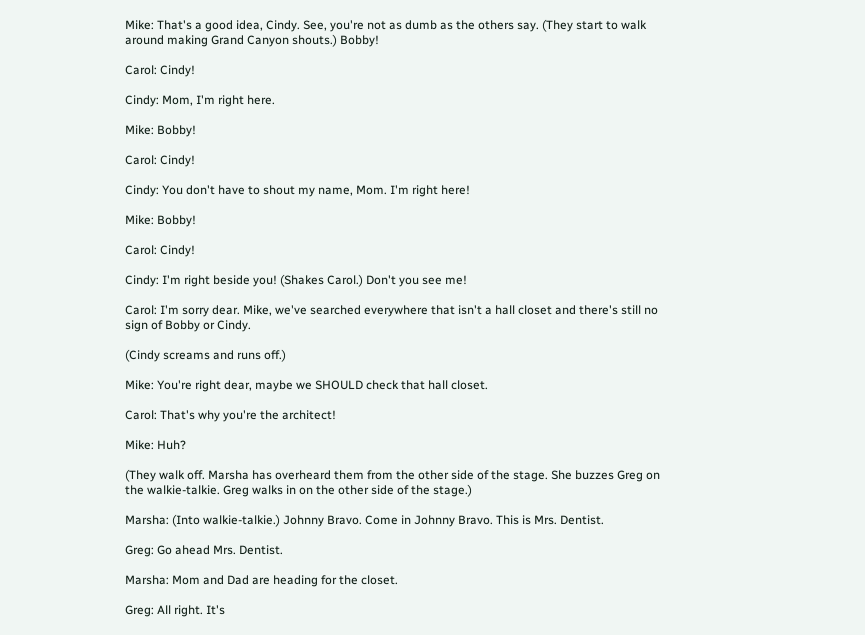Mike: That's a good idea, Cindy. See, you're not as dumb as the others say. (They start to walk around making Grand Canyon shouts.) Bobby!

Carol: Cindy!

Cindy: Mom, I'm right here.

Mike: Bobby!

Carol: Cindy!

Cindy: You don't have to shout my name, Mom. I'm right here!

Mike: Bobby!

Carol: Cindy!

Cindy: I'm right beside you! (Shakes Carol.) Don't you see me!

Carol: I'm sorry dear. Mike, we've searched everywhere that isn't a hall closet and there's still no sign of Bobby or Cindy.

(Cindy screams and runs off.)

Mike: You're right dear, maybe we SHOULD check that hall closet.

Carol: That's why you're the architect!

Mike: Huh?

(They walk off. Marsha has overheard them from the other side of the stage. She buzzes Greg on the walkie-talkie. Greg walks in on the other side of the stage.)

Marsha: (Into walkie-talkie.) Johnny Bravo. Come in Johnny Bravo. This is Mrs. Dentist.

Greg: Go ahead Mrs. Dentist.

Marsha: Mom and Dad are heading for the closet.

Greg: All right. It's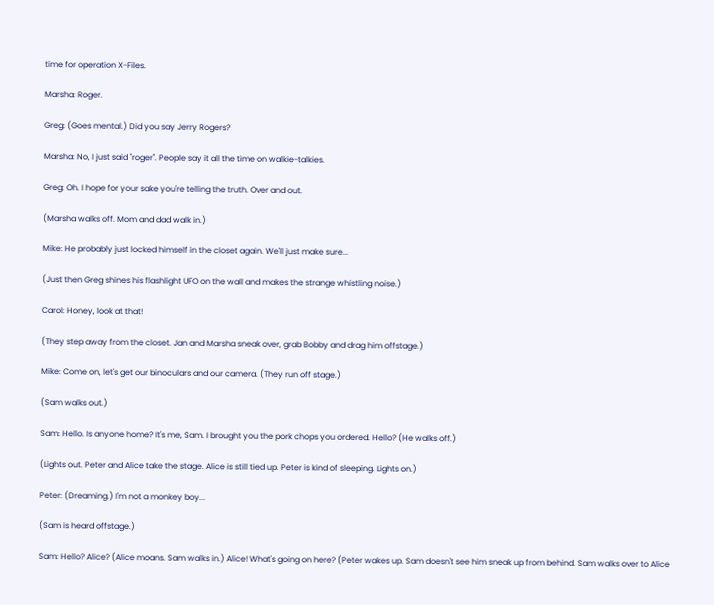time for operation X-Files.

Marsha: Roger.

Greg: (Goes mental.) Did you say Jerry Rogers?

Marsha: No, I just said "roger". People say it all the time on walkie-talkies.

Greg: Oh. I hope for your sake you're telling the truth. Over and out.

(Marsha walks off. Mom and dad walk in.)

Mike: He probably just locked himself in the closet again. We'll just make sure...

(Just then Greg shines his flashlight UFO on the wall and makes the strange whistling noise.)

Carol: Honey, look at that!

(They step away from the closet. Jan and Marsha sneak over, grab Bobby and drag him offstage.)

Mike: Come on, let's get our binoculars and our camera. (They run off stage.)

(Sam walks out.)

Sam: Hello. Is anyone home? It's me, Sam. I brought you the pork chops you ordered. Hello? (He walks off.)

(Lights out. Peter and Alice take the stage. Alice is still tied up. Peter is kind of sleeping. Lights on.)

Peter: (Dreaming.) I'm not a monkey boy...

(Sam is heard offstage.)

Sam: Hello? Alice? (Alice moans. Sam walks in.) Alice! What's going on here? (Peter wakes up. Sam doesn't see him sneak up from behind. Sam walks over to Alice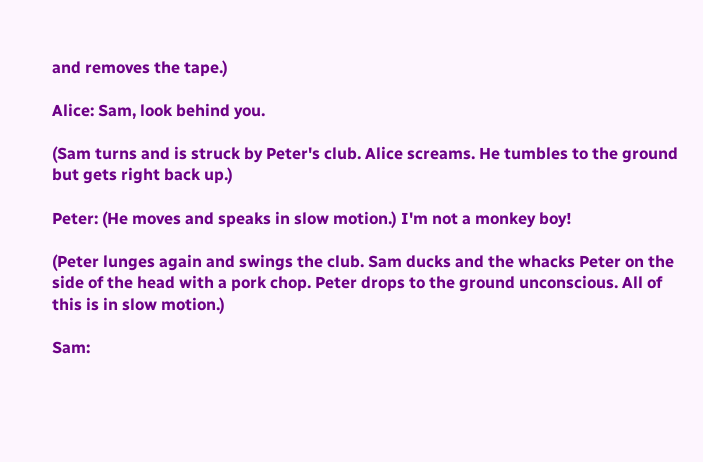and removes the tape.)

Alice: Sam, look behind you.

(Sam turns and is struck by Peter's club. Alice screams. He tumbles to the ground but gets right back up.)

Peter: (He moves and speaks in slow motion.) I'm not a monkey boy!

(Peter lunges again and swings the club. Sam ducks and the whacks Peter on the side of the head with a pork chop. Peter drops to the ground unconscious. All of this is in slow motion.)

Sam: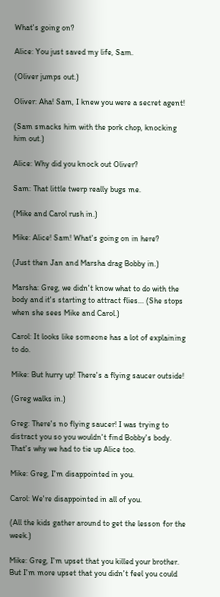What's going on?

Alice: You just saved my life, Sam.

(Oliver jumps out.)

Oliver: Aha! Sam, I knew you were a secret agent!

(Sam smacks him with the pork chop, knocking him out.)

Alice: Why did you knock out Oliver?

Sam: That little twerp really bugs me.

(Mike and Carol rush in.)

Mike: Alice! Sam! What's going on in here?

(Just then Jan and Marsha drag Bobby in.)

Marsha: Greg, we didn't know what to do with the body and it's starting to attract flies... (She stops when she sees Mike and Carol.)

Carol: It looks like someone has a lot of explaining to do.

Mike: But hurry up! There's a flying saucer outside!

(Greg walks in.)

Greg: There's no flying saucer! I was trying to distract you so you wouldn't find Bobby's body. That's why we had to tie up Alice too.

Mike: Greg, I'm disappointed in you.

Carol: We're disappointed in all of you.

(All the kids gather around to get the lesson for the week.)

Mike: Greg, I'm upset that you killed your brother. But I'm more upset that you didn't feel you could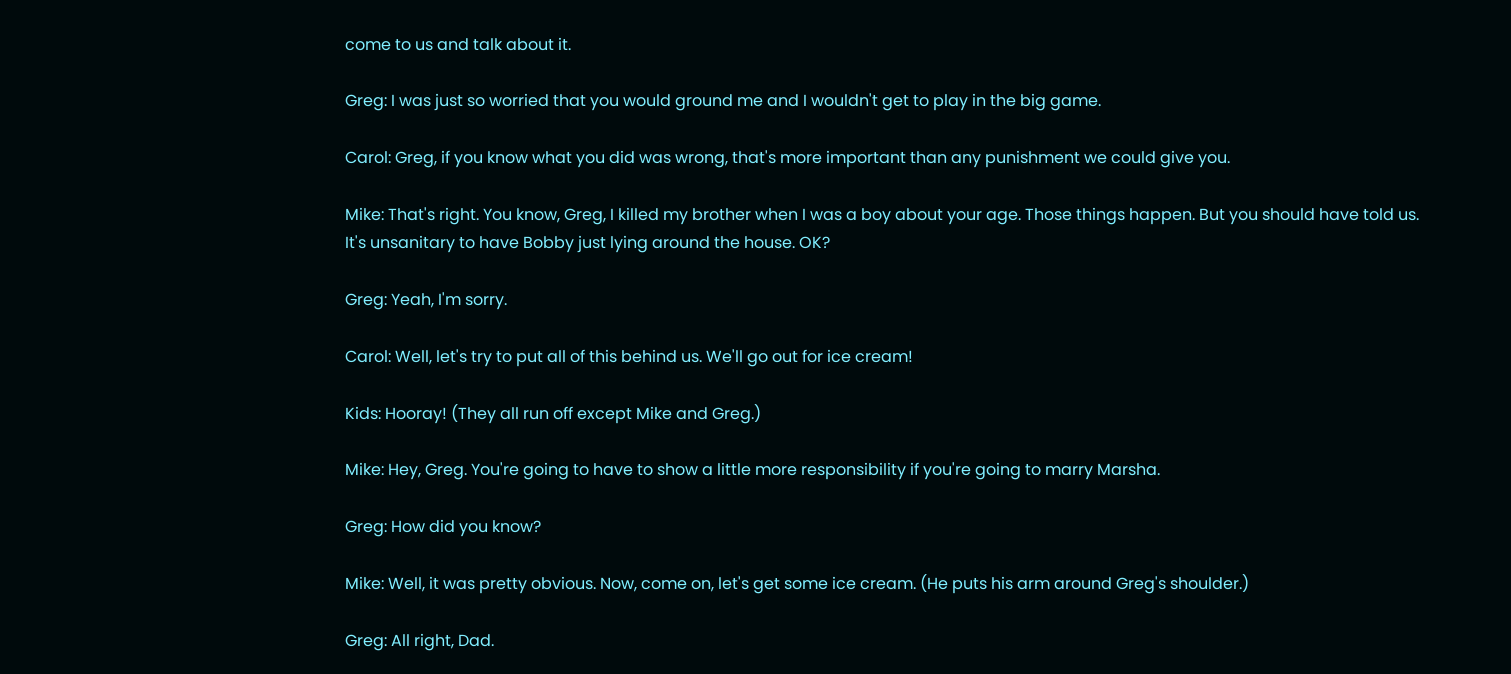come to us and talk about it.

Greg: I was just so worried that you would ground me and I wouldn't get to play in the big game.

Carol: Greg, if you know what you did was wrong, that's more important than any punishment we could give you.

Mike: That's right. You know, Greg, I killed my brother when I was a boy about your age. Those things happen. But you should have told us. It's unsanitary to have Bobby just lying around the house. OK?

Greg: Yeah, I'm sorry.

Carol: Well, let's try to put all of this behind us. We'll go out for ice cream!

Kids: Hooray! (They all run off except Mike and Greg.)

Mike: Hey, Greg. You're going to have to show a little more responsibility if you're going to marry Marsha.

Greg: How did you know?

Mike: Well, it was pretty obvious. Now, come on, let's get some ice cream. (He puts his arm around Greg's shoulder.)

Greg: All right, Dad.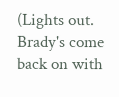(Lights out. Brady's come back on with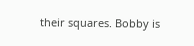their squares. Bobby is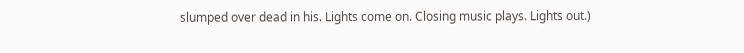slumped over dead in his. Lights come on. Closing music plays. Lights out.)